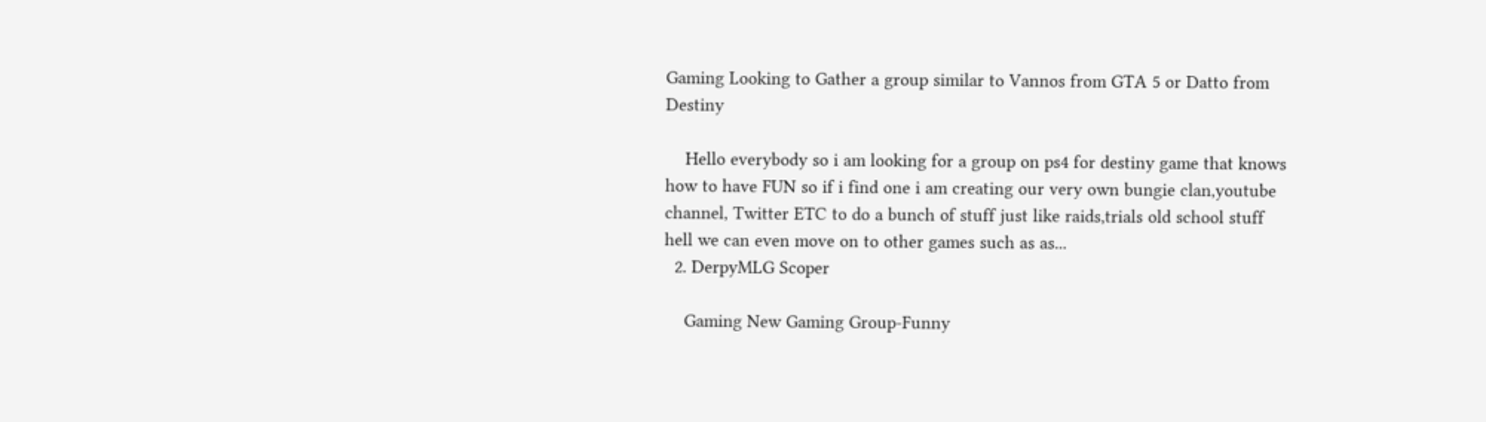Gaming Looking to Gather a group similar to Vannos from GTA 5 or Datto from Destiny

    Hello everybody so i am looking for a group on ps4 for destiny game that knows how to have FUN so if i find one i am creating our very own bungie clan,youtube channel, Twitter ETC to do a bunch of stuff just like raids,trials old school stuff hell we can even move on to other games such as as...
  2. DerpyMLG Scoper

    Gaming New Gaming Group-Funny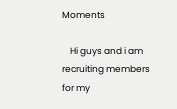Moments

    Hi guys and i am recruiting members for my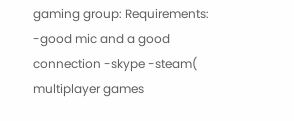gaming group: Requirements: -good mic and a good connection -skype -steam( multiplayer games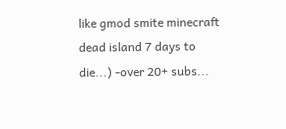like gmod smite minecraft dead island 7 days to die...) -over 20+ subs...